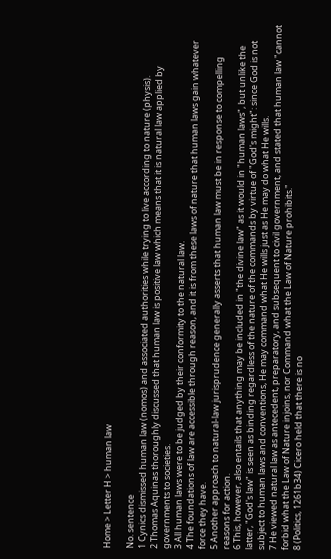Home > Letter H > human law

No. sentence
1 Cynics dismissed human law (nomos) and associated authorities while trying to live according to nature (physis).
2 Thomas Aquinas thoroughly discussed that human law is positive law which means that it is natural law applied by governments to societies.
3 All human laws were to be judged by their conformity to the natural law.
4 The foundations of law are accessible through reason, and it is from these laws of nature that human laws gain whatever force they have.
5 Another approach to natural-law jurisprudence generally asserts that human law must be in response to compelling reasons for action.
6 This, however, also entails that anything may be included in "the divine law" as it would in "human laws", but unlike the latter, "God's law" is seen as binding regardless of the nature of the commands by virtue of "God's might": since God is not subject to human laws and conventions, He may command what He wills just as He may do what He wills.
7 He viewed natural law as antecedent, preparatory, and subsequent to civil government, and stated that human law "cannot forbid what the Law of Nature injoins, nor Command what the Law of Nature prohibits."
8 (Politics, 1261b34) Cicero held that there is no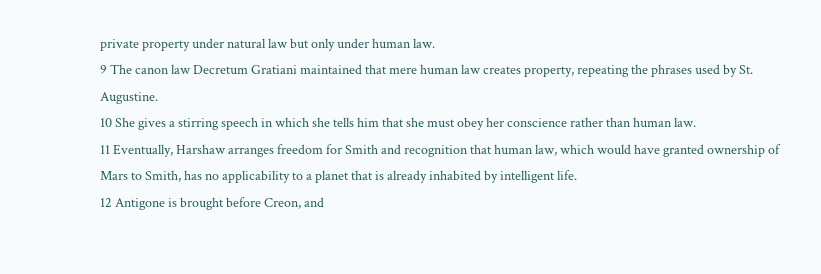private property under natural law but only under human law.
9 The canon law Decretum Gratiani maintained that mere human law creates property, repeating the phrases used by St. Augustine.
10 She gives a stirring speech in which she tells him that she must obey her conscience rather than human law.
11 Eventually, Harshaw arranges freedom for Smith and recognition that human law, which would have granted ownership of Mars to Smith, has no applicability to a planet that is already inhabited by intelligent life.
12 Antigone is brought before Creon, and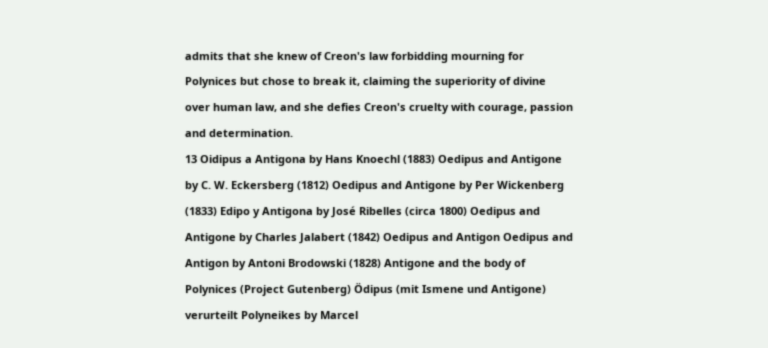admits that she knew of Creon's law forbidding mourning for Polynices but chose to break it, claiming the superiority of divine over human law, and she defies Creon's cruelty with courage, passion and determination.
13 Oidipus a Antigona by Hans Knoechl (1883) Oedipus and Antigone by C. W. Eckersberg (1812) Oedipus and Antigone by Per Wickenberg (1833) Edipo y Antigona by José Ribelles (circa 1800) Oedipus and Antigone by Charles Jalabert (1842) Oedipus and Antigon Oedipus and Antigon by Antoni Brodowski (1828) Antigone and the body of Polynices (Project Gutenberg) Ödipus (mit Ismene und Antigone) verurteilt Polyneikes by Marcel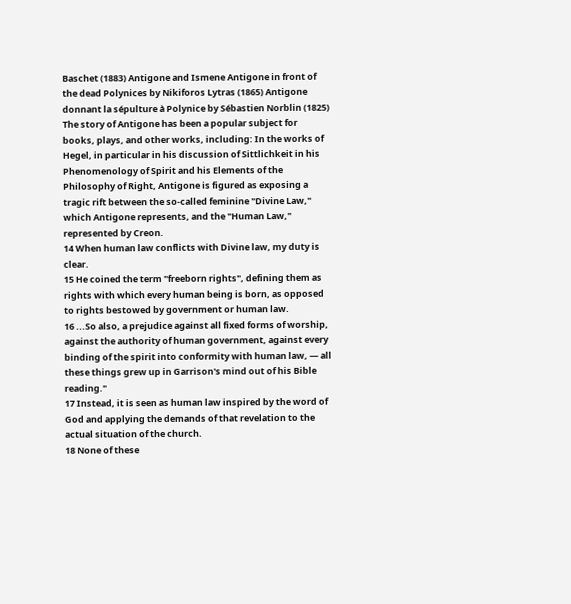Baschet (1883) Antigone and Ismene Antigone in front of the dead Polynices by Nikiforos Lytras (1865) Antigone donnant la sépulture à Polynice by Sébastien Norblin (1825) The story of Antigone has been a popular subject for books, plays, and other works, including: In the works of Hegel, in particular in his discussion of Sittlichkeit in his Phenomenology of Spirit and his Elements of the Philosophy of Right, Antigone is figured as exposing a tragic rift between the so-called feminine "Divine Law," which Antigone represents, and the "Human Law," represented by Creon.
14 When human law conflicts with Divine law, my duty is clear.
15 He coined the term "freeborn rights", defining them as rights with which every human being is born, as opposed to rights bestowed by government or human law.
16 ...So also, a prejudice against all fixed forms of worship, against the authority of human government, against every binding of the spirit into conformity with human law, — all these things grew up in Garrison's mind out of his Bible reading."
17 Instead, it is seen as human law inspired by the word of God and applying the demands of that revelation to the actual situation of the church.
18 None of these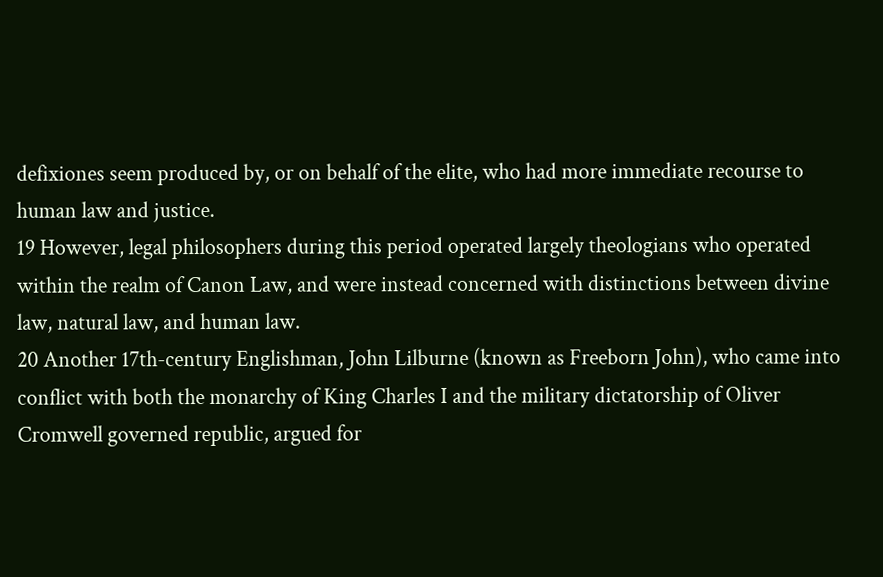defixiones seem produced by, or on behalf of the elite, who had more immediate recourse to human law and justice.
19 However, legal philosophers during this period operated largely theologians who operated within the realm of Canon Law, and were instead concerned with distinctions between divine law, natural law, and human law.
20 Another 17th-century Englishman, John Lilburne (known as Freeborn John), who came into conflict with both the monarchy of King Charles I and the military dictatorship of Oliver Cromwell governed republic, argued for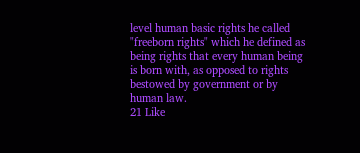level human basic rights he called "freeborn rights" which he defined as being rights that every human being is born with, as opposed to rights bestowed by government or by human law.
21 Like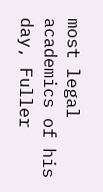most legal academics of his day, Fuller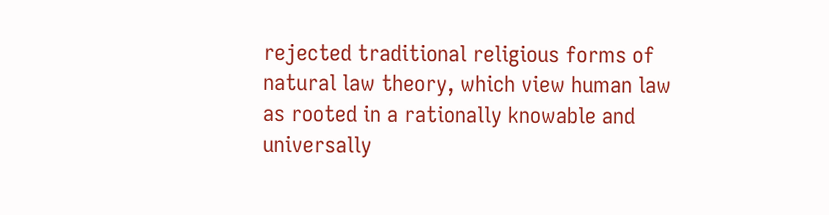rejected traditional religious forms of natural law theory, which view human law as rooted in a rationally knowable and universally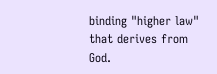binding "higher law" that derives from God.